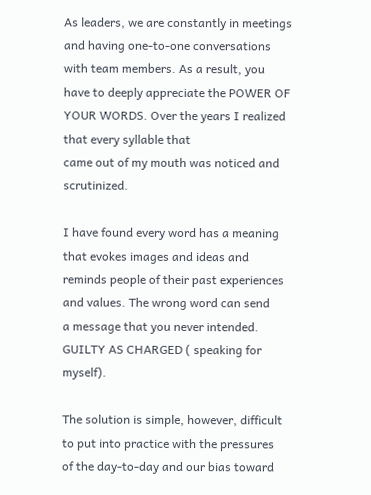As leaders, we are constantly in meetings and having one-to-one conversations
with team members. As a result, you have to deeply appreciate the POWER OF
YOUR WORDS. Over the years I realized that every syllable that
came out of my mouth was noticed and scrutinized.

I have found every word has a meaning that evokes images and ideas and
reminds people of their past experiences and values. The wrong word can send
a message that you never intended. GUILTY AS CHARGED ( speaking for myself).

The solution is simple, however, difficult to put into practice with the pressures
of the day-to-day and our bias toward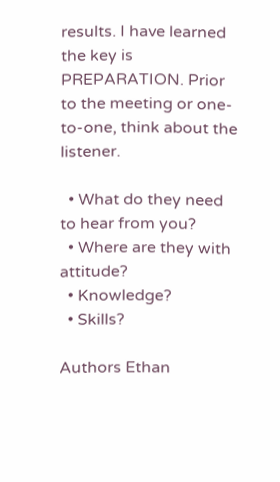results. I have learned the key is
PREPARATION. Prior to the meeting or one-to-one, think about the listener.

  • What do they need to hear from you?
  • Where are they with attitude?
  • Knowledge?
  • Skills?

Authors Ethan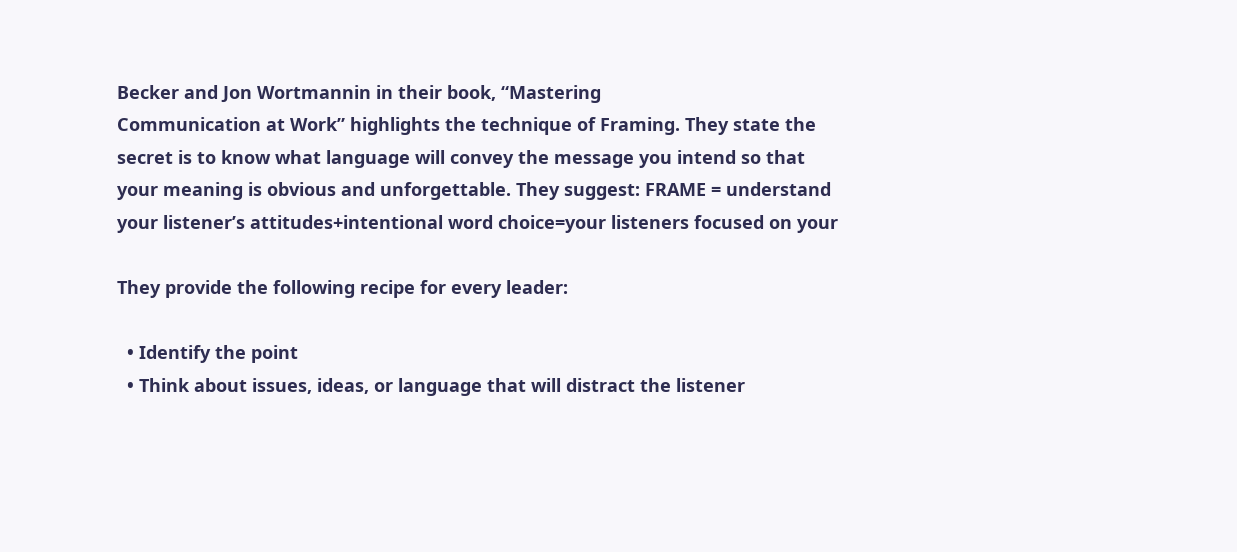Becker and Jon Wortmannin in their book, “Mastering
Communication at Work” highlights the technique of Framing. They state the
secret is to know what language will convey the message you intend so that
your meaning is obvious and unforgettable. They suggest: FRAME = understand
your listener’s attitudes+intentional word choice=your listeners focused on your

They provide the following recipe for every leader:

  • Identify the point
  • Think about issues, ideas, or language that will distract the listener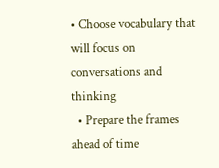• Choose vocabulary that will focus on conversations and thinking
  • Prepare the frames ahead of time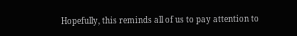Hopefully, this reminds all of us to pay attention to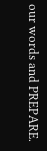our words and PREPARE.